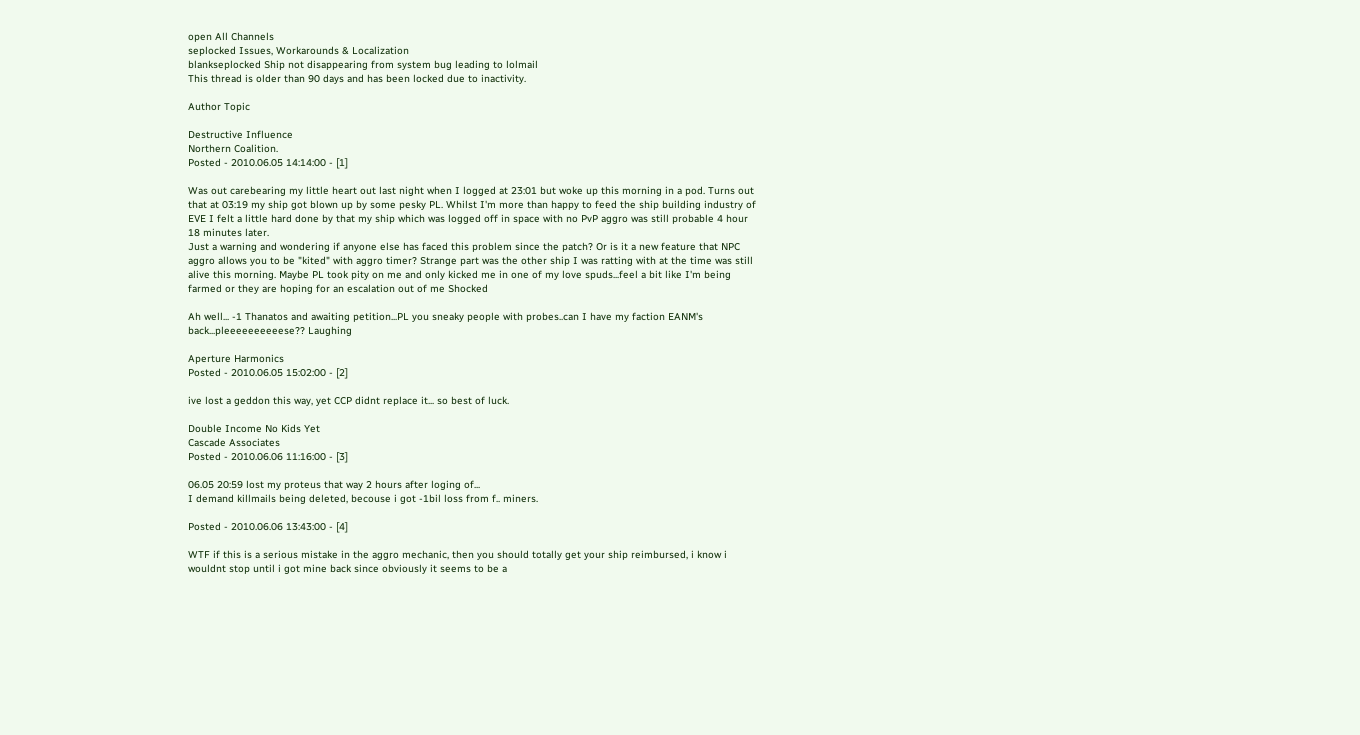open All Channels
seplocked Issues, Workarounds & Localization
blankseplocked Ship not disappearing from system bug leading to lolmail
This thread is older than 90 days and has been locked due to inactivity.

Author Topic

Destructive Influence
Northern Coalition.
Posted - 2010.06.05 14:14:00 - [1]

Was out carebearing my little heart out last night when I logged at 23:01 but woke up this morning in a pod. Turns out that at 03:19 my ship got blown up by some pesky PL. Whilst I'm more than happy to feed the ship building industry of EVE I felt a little hard done by that my ship which was logged off in space with no PvP aggro was still probable 4 hour 18 minutes later.
Just a warning and wondering if anyone else has faced this problem since the patch? Or is it a new feature that NPC aggro allows you to be "kited" with aggro timer? Strange part was the other ship I was ratting with at the time was still alive this morning. Maybe PL took pity on me and only kicked me in one of my love spuds...feel a bit like I'm being farmed or they are hoping for an escalation out of me Shocked

Ah well... -1 Thanatos and awaiting petition...PL you sneaky people with probes..can I have my faction EANM's back...pleeeeeeeeeese?? Laughing

Aperture Harmonics
Posted - 2010.06.05 15:02:00 - [2]

ive lost a geddon this way, yet CCP didnt replace it... so best of luck.

Double Income No Kids Yet
Cascade Associates
Posted - 2010.06.06 11:16:00 - [3]

06.05 20:59 lost my proteus that way 2 hours after loging of...
I demand killmails being deleted, becouse i got -1bil loss from f.. miners.

Posted - 2010.06.06 13:43:00 - [4]

WTF if this is a serious mistake in the aggro mechanic, then you should totally get your ship reimbursed, i know i wouldnt stop until i got mine back since obviously it seems to be a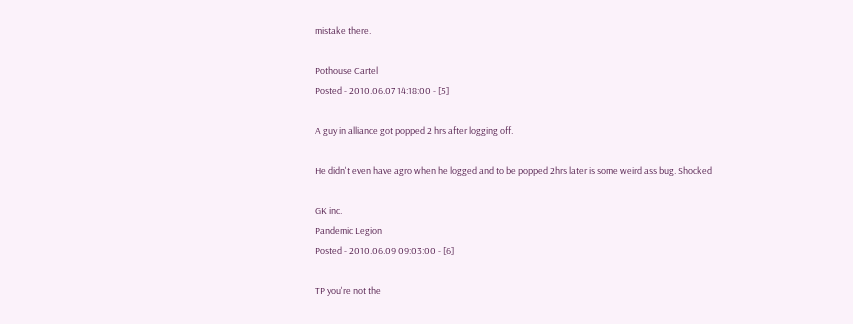mistake there.

Pothouse Cartel
Posted - 2010.06.07 14:18:00 - [5]

A guy in alliance got popped 2 hrs after logging off.

He didn't even have agro when he logged and to be popped 2hrs later is some weird ass bug. Shocked

GK inc.
Pandemic Legion
Posted - 2010.06.09 09:03:00 - [6]

TP you're not the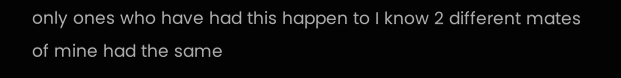only ones who have had this happen to I know 2 different mates of mine had the same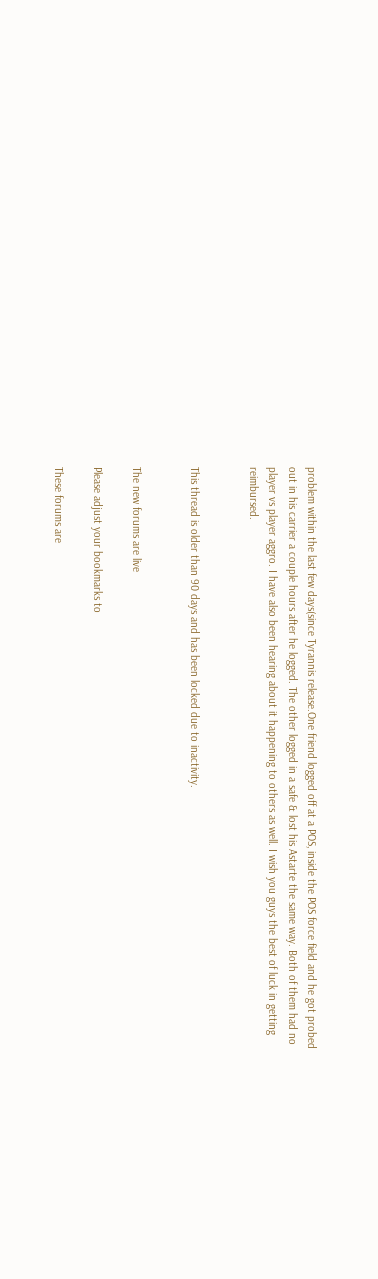problem within the last few days(since Tyrannis release.One friend logged off at a POS, inside the POS force field and he got probed out in his carrier a couple hours after he logged. The other logged in a safe & lost his Astarte the same way. Both of them had no player vs player aggro. I have also been hearing about it happening to others as well. I wish you guys the best of luck in getting reimbursed.


This thread is older than 90 days and has been locked due to inactivity.


The new forums are live

Please adjust your bookmarks to

These forums are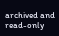archived and read-only